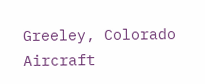Greeley, Colorado
Aircraft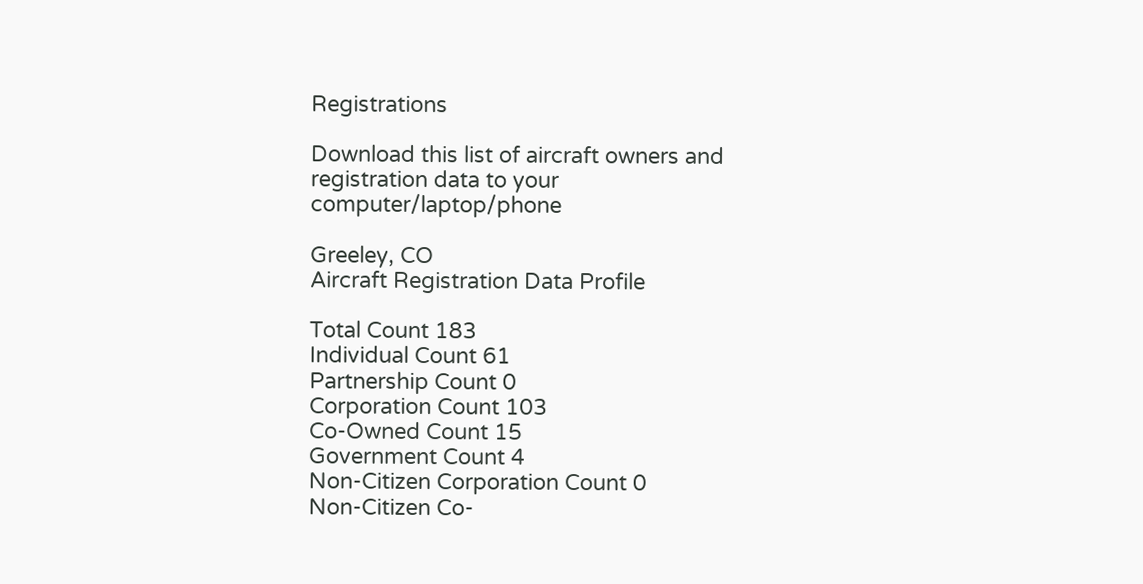Registrations

Download this list of aircraft owners and registration data to your computer/laptop/phone

Greeley, CO
Aircraft Registration Data Profile

Total Count 183
Individual Count 61
Partnership Count 0
Corporation Count 103
Co-Owned Count 15
Government Count 4
Non-Citizen Corporation Count 0
Non-Citizen Co-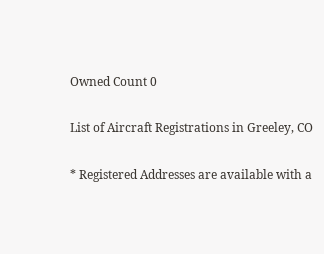Owned Count 0

List of Aircraft Registrations in Greeley, CO

* Registered Addresses are available with a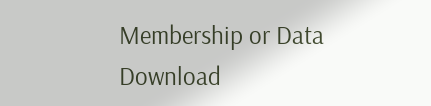Membership or Data Download